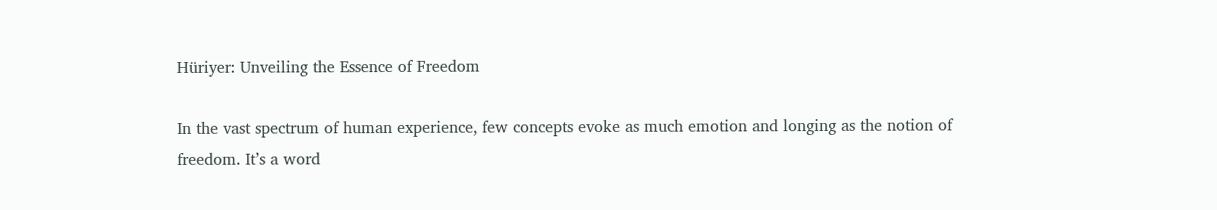Hüriyer: Unveiling the Essence of Freedom

In the vast spectrum of human experience, few concepts evoke as much emotion and longing as the notion of freedom. It’s a word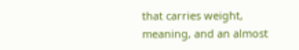that carries weight, meaning, and an almost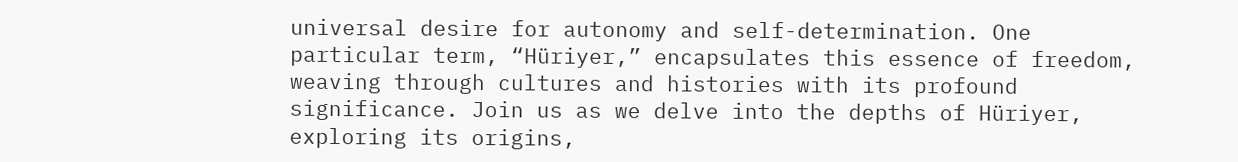universal desire for autonomy and self-determination. One particular term, “Hüriyer,” encapsulates this essence of freedom, weaving through cultures and histories with its profound significance. Join us as we delve into the depths of Hüriyer, exploring its origins,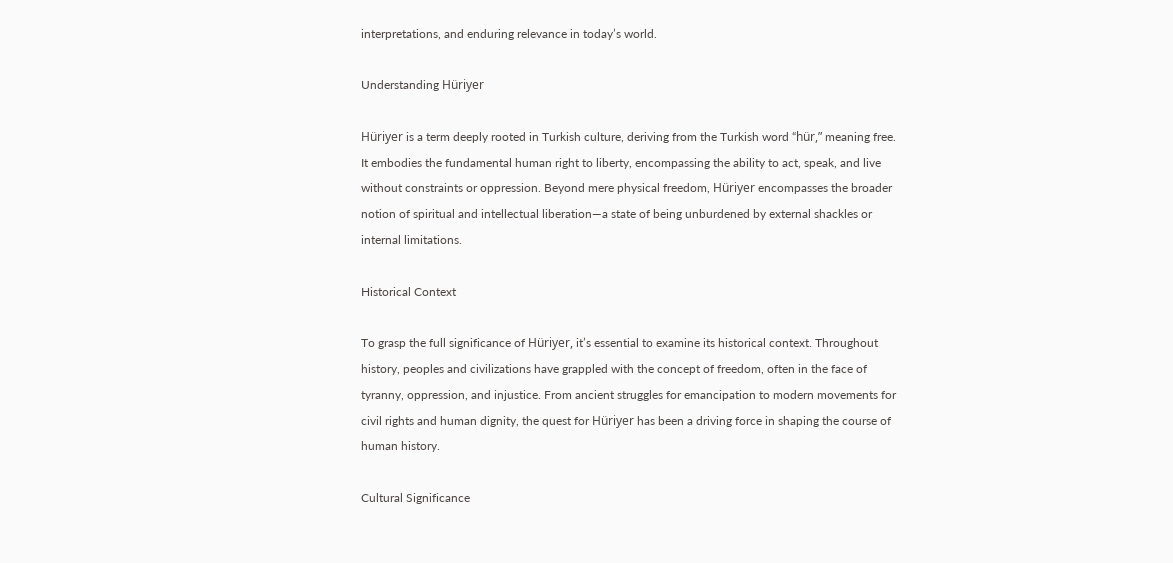interpretations, and enduring relevance in today’s world.

Understanding Hüriyer

Hüriyer is a term deeply rooted in Turkish culture, deriving from the Turkish word “hür,” meaning free. It embodies the fundamental human right to liberty, encompassing the ability to act, speak, and live without constraints or oppression. Beyond mere physical freedom, Hüriyer encompasses the broader notion of spiritual and intellectual liberation—a state of being unburdened by external shackles or internal limitations.

Historical Context

To grasp the full significance of Hüriyer, it’s essential to examine its historical context. Throughout history, peoples and civilizations have grappled with the concept of freedom, often in the face of tyranny, oppression, and injustice. From ancient struggles for emancipation to modern movements for civil rights and human dignity, the quest for Hüriyer has been a driving force in shaping the course of human history.

Cultural Significance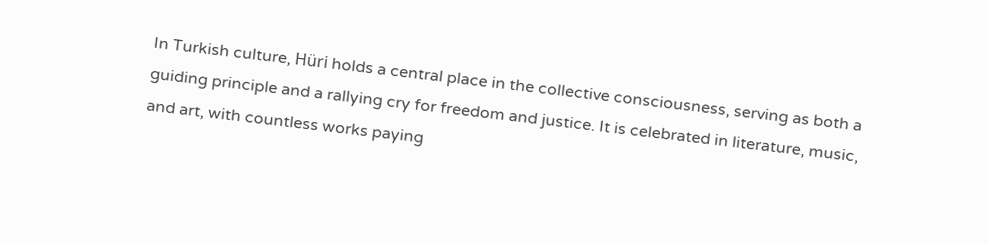In Turkish culture, Hüri holds a central place in the collective consciousness, serving as both a guiding principle and a rallying cry for freedom and justice. It is celebrated in literature, music, and art, with countless works paying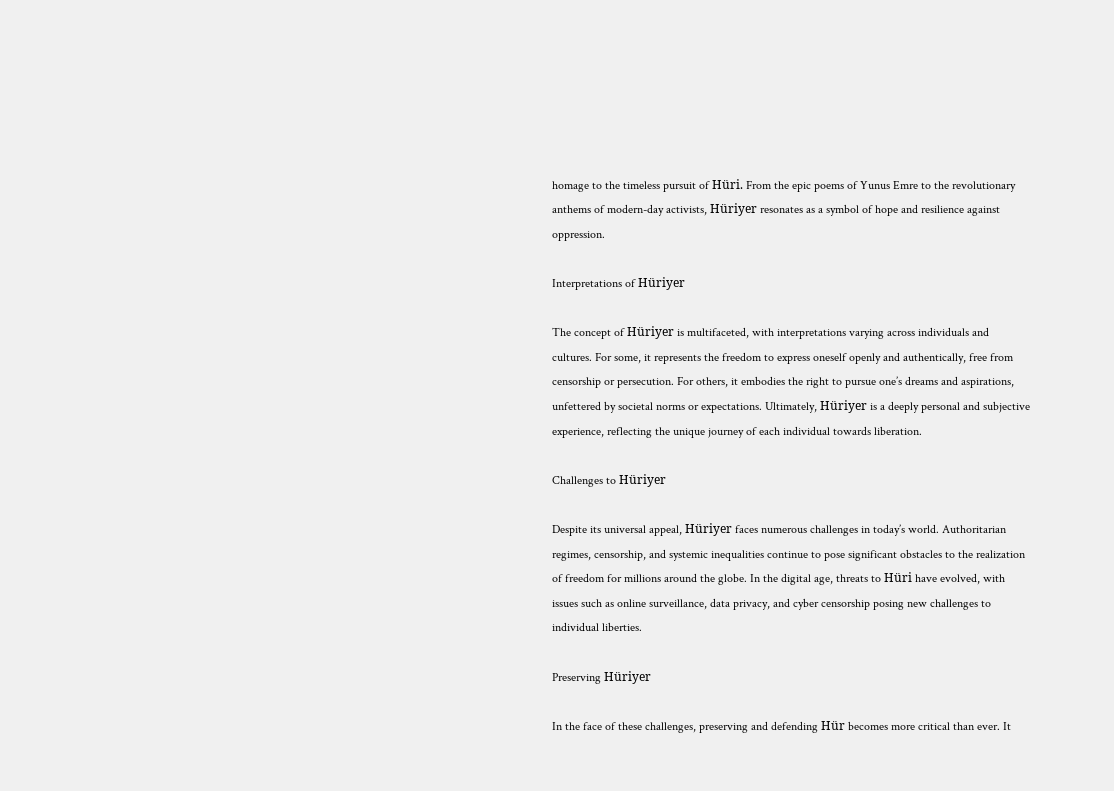homage to the timeless pursuit of Hüri. From the epic poems of Yunus Emre to the revolutionary anthems of modern-day activists, Hüriyer resonates as a symbol of hope and resilience against oppression.

Interpretations of Hüriyer

The concept of Hüriyer is multifaceted, with interpretations varying across individuals and cultures. For some, it represents the freedom to express oneself openly and authentically, free from censorship or persecution. For others, it embodies the right to pursue one’s dreams and aspirations, unfettered by societal norms or expectations. Ultimately, Hüriyer is a deeply personal and subjective experience, reflecting the unique journey of each individual towards liberation.

Challenges to Hüriyer

Despite its universal appeal, Hüriyer faces numerous challenges in today’s world. Authoritarian regimes, censorship, and systemic inequalities continue to pose significant obstacles to the realization of freedom for millions around the globe. In the digital age, threats to Hüri have evolved, with issues such as online surveillance, data privacy, and cyber censorship posing new challenges to individual liberties.

Preserving Hüriyer

In the face of these challenges, preserving and defending Hür becomes more critical than ever. It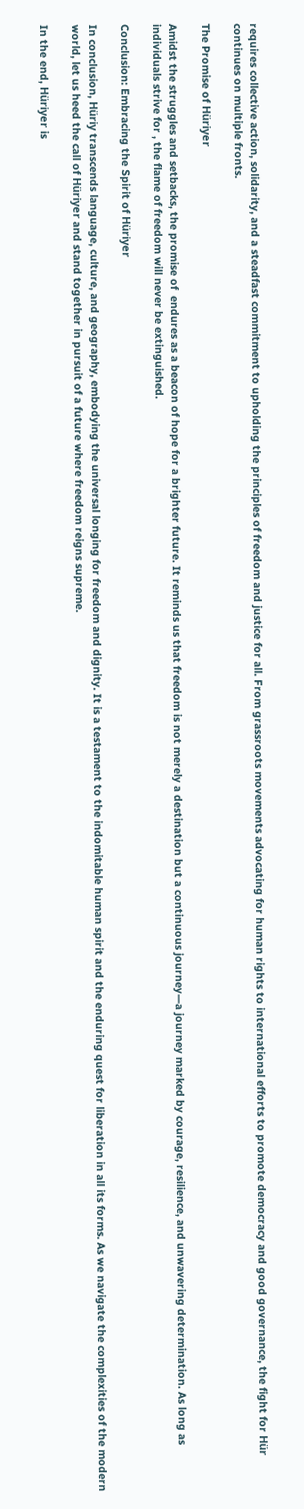requires collective action, solidarity, and a steadfast commitment to upholding the principles of freedom and justice for all. From grassroots movements advocating for human rights to international efforts to promote democracy and good governance, the fight for Hür continues on multiple fronts.

The Promise of Hüriyer

Amidst the struggles and setbacks, the promise of  endures as a beacon of hope for a brighter future. It reminds us that freedom is not merely a destination but a continuous journey—a journey marked by courage, resilience, and unwavering determination. As long as individuals strive for , the flame of freedom will never be extinguished.

Conclusion: Embracing the Spirit of Hüriyer

In conclusion, Hüriy transcends language, culture, and geography, embodying the universal longing for freedom and dignity. It is a testament to the indomitable human spirit and the enduring quest for liberation in all its forms. As we navigate the complexities of the modern world, let us heed the call of Hüriyer and stand together in pursuit of a future where freedom reigns supreme.

In the end, Hüriyer is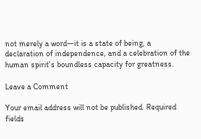not merely a word—it is a state of being, a declaration of independence, and a celebration of the human spirit’s boundless capacity for greatness.

Leave a Comment

Your email address will not be published. Required fields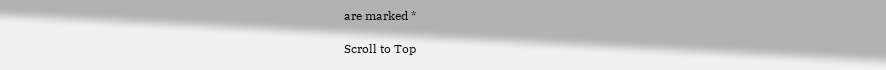are marked *

Scroll to Top